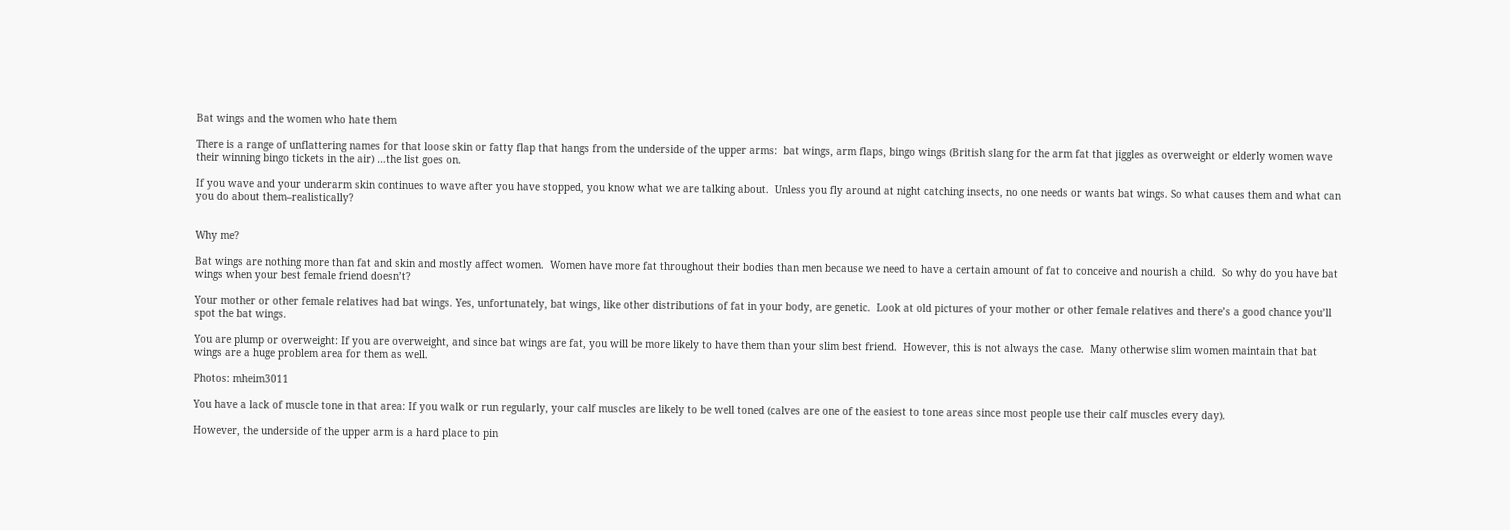Bat wings and the women who hate them

There is a range of unflattering names for that loose skin or fatty flap that hangs from the underside of the upper arms:  bat wings, arm flaps, bingo wings (British slang for the arm fat that jiggles as overweight or elderly women wave their winning bingo tickets in the air) …the list goes on.

If you wave and your underarm skin continues to wave after you have stopped, you know what we are talking about.  Unless you fly around at night catching insects, no one needs or wants bat wings. So what causes them and what can you do about them–realistically?


Why me?

Bat wings are nothing more than fat and skin and mostly affect women.  Women have more fat throughout their bodies than men because we need to have a certain amount of fat to conceive and nourish a child.  So why do you have bat wings when your best female friend doesn’t?

Your mother or other female relatives had bat wings. Yes, unfortunately, bat wings, like other distributions of fat in your body, are genetic.  Look at old pictures of your mother or other female relatives and there’s a good chance you’ll spot the bat wings.

You are plump or overweight: If you are overweight, and since bat wings are fat, you will be more likely to have them than your slim best friend.  However, this is not always the case.  Many otherwise slim women maintain that bat wings are a huge problem area for them as well.

Photos: mheim3011

You have a lack of muscle tone in that area: If you walk or run regularly, your calf muscles are likely to be well toned (calves are one of the easiest to tone areas since most people use their calf muscles every day).

However, the underside of the upper arm is a hard place to pin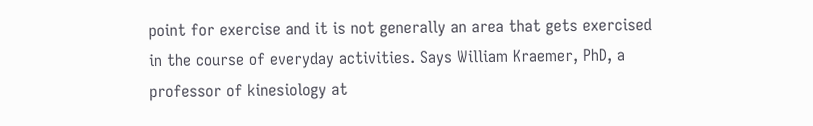point for exercise and it is not generally an area that gets exercised in the course of everyday activities. Says William Kraemer, PhD, a professor of kinesiology at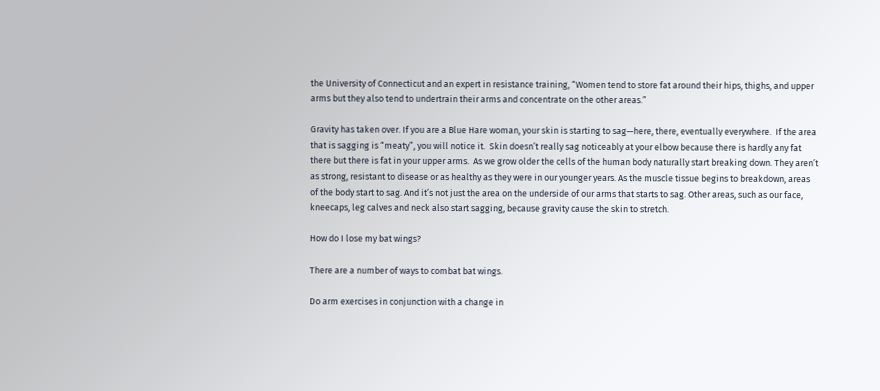the University of Connecticut and an expert in resistance training, “Women tend to store fat around their hips, thighs, and upper arms but they also tend to undertrain their arms and concentrate on the other areas.”

Gravity has taken over. If you are a Blue Hare woman, your skin is starting to sag—here, there, eventually everywhere.  If the area that is sagging is “meaty”, you will notice it.  Skin doesn’t really sag noticeably at your elbow because there is hardly any fat there but there is fat in your upper arms.  As we grow older the cells of the human body naturally start breaking down. They aren’t as strong, resistant to disease or as healthy as they were in our younger years. As the muscle tissue begins to breakdown, areas of the body start to sag. And it’s not just the area on the underside of our arms that starts to sag. Other areas, such as our face, kneecaps, leg calves and neck also start sagging, because gravity cause the skin to stretch.

How do I lose my bat wings?

There are a number of ways to combat bat wings.

Do arm exercises in conjunction with a change in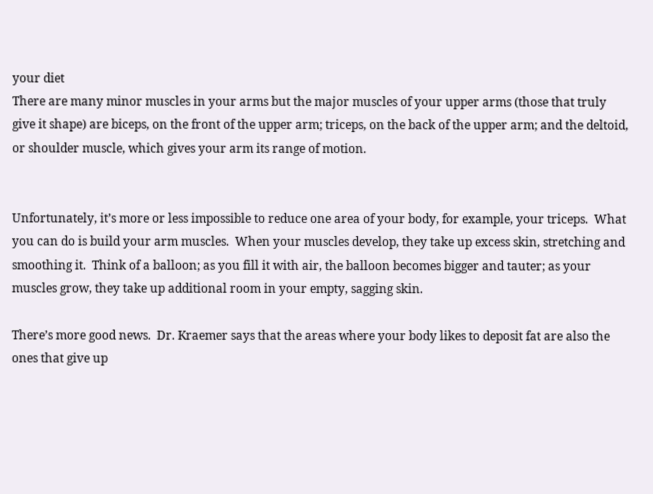your diet
There are many minor muscles in your arms but the major muscles of your upper arms (those that truly give it shape) are biceps, on the front of the upper arm; triceps, on the back of the upper arm; and the deltoid, or shoulder muscle, which gives your arm its range of motion.


Unfortunately, it’s more or less impossible to reduce one area of your body, for example, your triceps.  What you can do is build your arm muscles.  When your muscles develop, they take up excess skin, stretching and smoothing it.  Think of a balloon; as you fill it with air, the balloon becomes bigger and tauter; as your muscles grow, they take up additional room in your empty, sagging skin.

There’s more good news.  Dr. Kraemer says that the areas where your body likes to deposit fat are also the ones that give up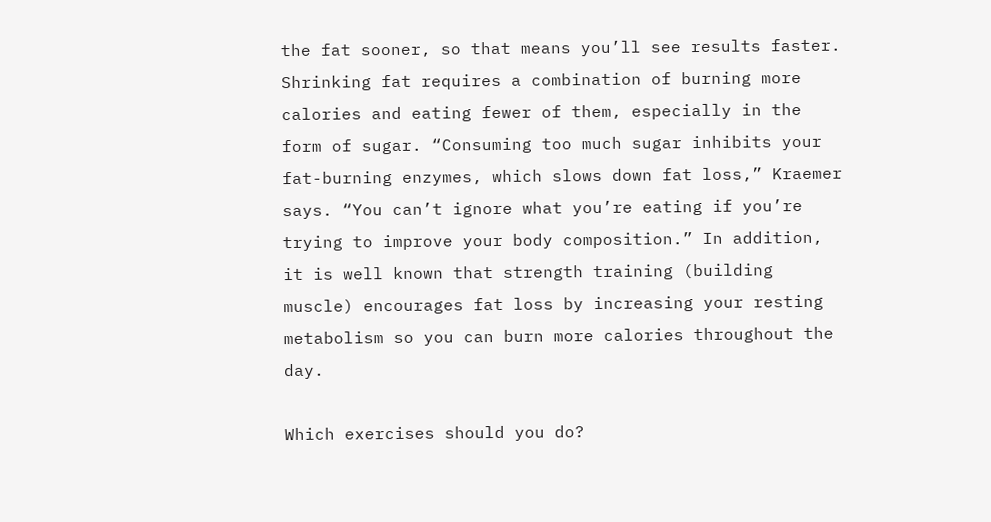the fat sooner, so that means you’ll see results faster. Shrinking fat requires a combination of burning more calories and eating fewer of them, especially in the form of sugar. “Consuming too much sugar inhibits your fat-burning enzymes, which slows down fat loss,” Kraemer says. “You can’t ignore what you’re eating if you’re trying to improve your body composition.” In addition, it is well known that strength training (building muscle) encourages fat loss by increasing your resting metabolism so you can burn more calories throughout the day.

Which exercises should you do?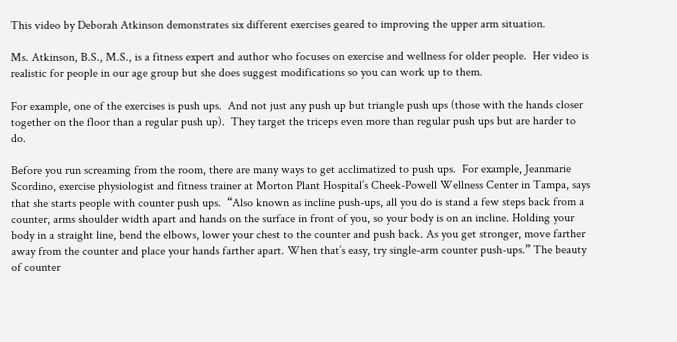This video by Deborah Atkinson demonstrates six different exercises geared to improving the upper arm situation.

Ms. Atkinson, B.S., M.S., is a fitness expert and author who focuses on exercise and wellness for older people.  Her video is realistic for people in our age group but she does suggest modifications so you can work up to them.

For example, one of the exercises is push ups.  And not just any push up but triangle push ups (those with the hands closer together on the floor than a regular push up).  They target the triceps even more than regular push ups but are harder to do.

Before you run screaming from the room, there are many ways to get acclimatized to push ups.  For example, Jeanmarie Scordino, exercise physiologist and fitness trainer at Morton Plant Hospital’s Cheek-Powell Wellness Center in Tampa, says that she starts people with counter push ups.  “Also known as incline push-ups, all you do is stand a few steps back from a counter, arms shoulder width apart and hands on the surface in front of you, so your body is on an incline. Holding your body in a straight line, bend the elbows, lower your chest to the counter and push back. As you get stronger, move farther away from the counter and place your hands farther apart. When that’s easy, try single-arm counter push-ups.” The beauty of counter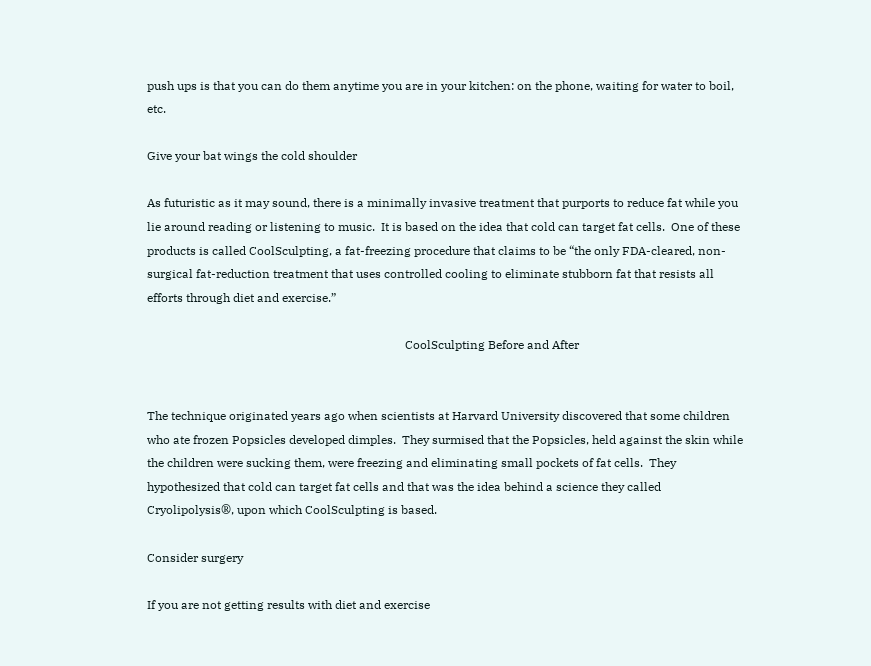push ups is that you can do them anytime you are in your kitchen: on the phone, waiting for water to boil, etc.

Give your bat wings the cold shoulder

As futuristic as it may sound, there is a minimally invasive treatment that purports to reduce fat while you lie around reading or listening to music.  It is based on the idea that cold can target fat cells.  One of these products is called CoolSculpting, a fat-freezing procedure that claims to be “the only FDA-cleared, non-surgical fat-reduction treatment that uses controlled cooling to eliminate stubborn fat that resists all efforts through diet and exercise.”

                                                                                      CoolSculpting Before and After


The technique originated years ago when scientists at Harvard University discovered that some children who ate frozen Popsicles developed dimples.  They surmised that the Popsicles, held against the skin while the children were sucking them, were freezing and eliminating small pockets of fat cells.  They hypothesized that cold can target fat cells and that was the idea behind a science they called Cryolipolysis®, upon which CoolSculpting is based.

Consider surgery

If you are not getting results with diet and exercise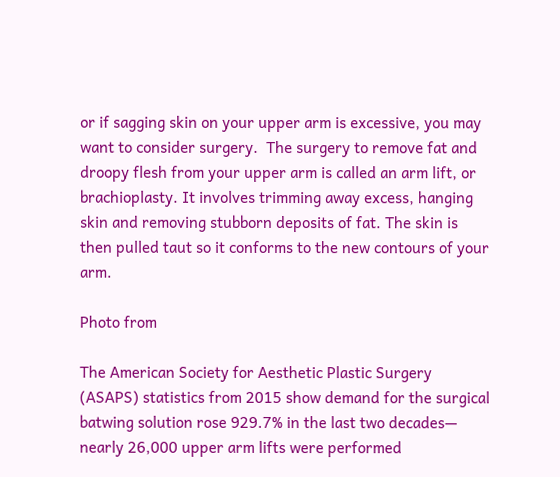or if sagging skin on your upper arm is excessive, you may want to consider surgery.  The surgery to remove fat and droopy flesh from your upper arm is called an arm lift, or brachioplasty. It involves trimming away excess, hanging skin and removing stubborn deposits of fat. The skin is then pulled taut so it conforms to the new contours of your arm.

Photo from

The American Society for Aesthetic Plastic Surgery (ASAPS) statistics from 2015 show demand for the surgical batwing solution rose 929.7% in the last two decades— nearly 26,000 upper arm lifts were performed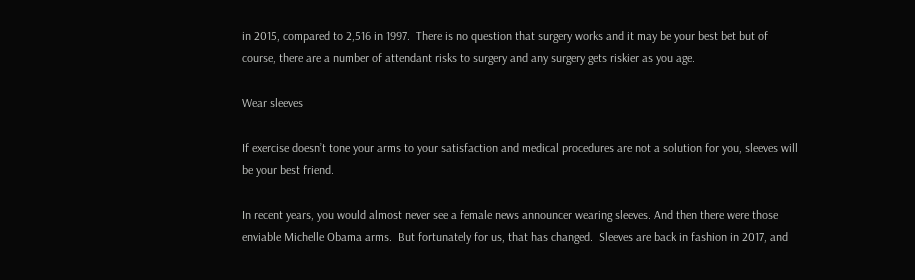in 2015, compared to 2,516 in 1997.  There is no question that surgery works and it may be your best bet but of course, there are a number of attendant risks to surgery and any surgery gets riskier as you age.

Wear sleeves

If exercise doesn’t tone your arms to your satisfaction and medical procedures are not a solution for you, sleeves will be your best friend.

In recent years, you would almost never see a female news announcer wearing sleeves. And then there were those enviable Michelle Obama arms.  But fortunately for us, that has changed.  Sleeves are back in fashion in 2017, and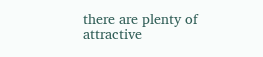there are plenty of attractive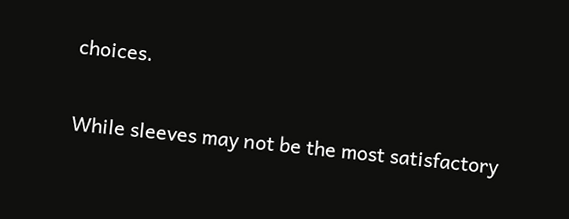choices.

While sleeves may not be the most satisfactory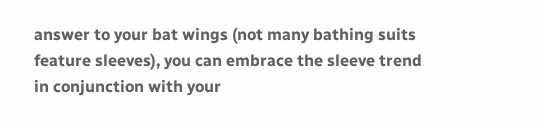answer to your bat wings (not many bathing suits feature sleeves), you can embrace the sleeve trend in conjunction with your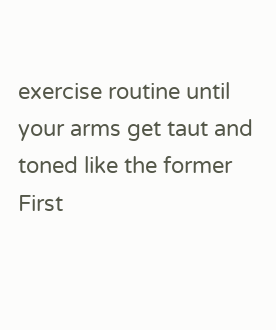exercise routine until your arms get taut and toned like the former First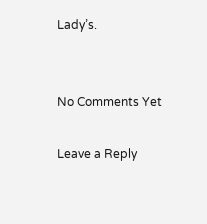Lady’s.


No Comments Yet

Leave a Reply